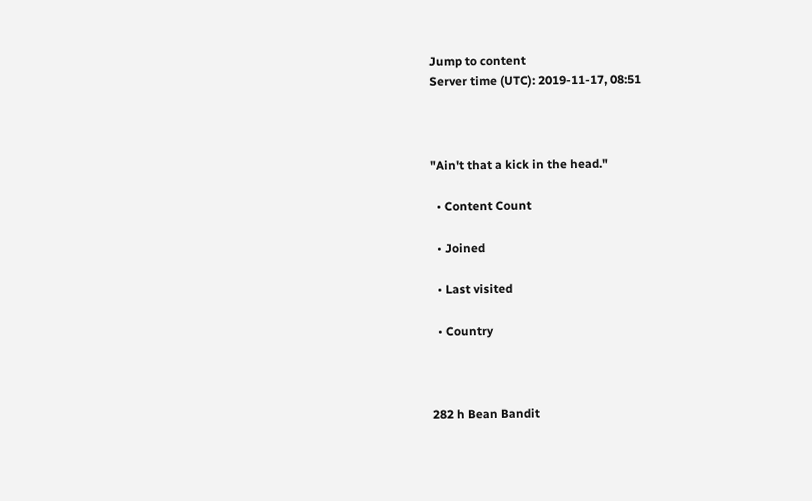Jump to content
Server time (UTC): 2019-11-17, 08:51



"Ain't that a kick in the head."

  • Content Count

  • Joined

  • Last visited

  • Country



282 h Bean Bandit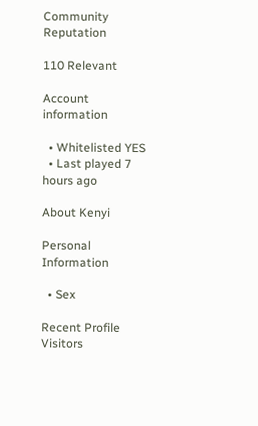Community Reputation

110 Relevant

Account information

  • Whitelisted YES
  • Last played 7 hours ago

About Kenyi

Personal Information

  • Sex

Recent Profile Visitors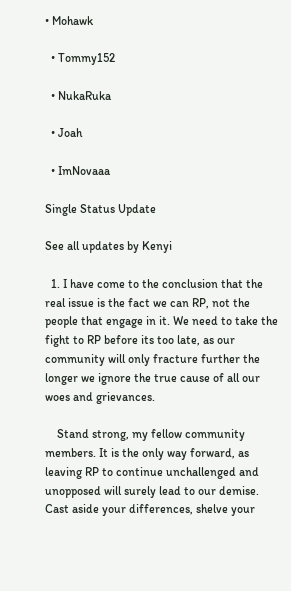• Mohawk

  • Tommy152

  • NukaRuka

  • Joah

  • ImNovaaa

Single Status Update

See all updates by Kenyi

  1. I have come to the conclusion that the real issue is the fact we can RP, not the people that engage in it. We need to take the fight to RP before its too late, as our community will only fracture further the longer we ignore the true cause of all our woes and grievances.

    Stand strong, my fellow community members. It is the only way forward, as leaving RP to continue unchallenged and unopposed will surely lead to our demise. Cast aside your differences, shelve your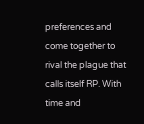preferences and come together to rival the plague that calls itself RP. With time and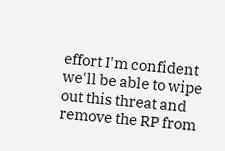effort I'm confident we'll be able to wipe out this threat and remove the RP from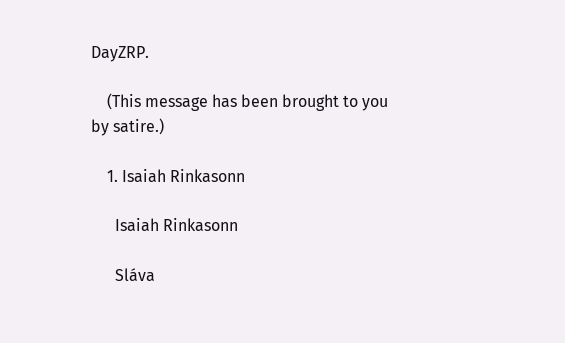DayZRP.

    (This message has been brought to you by satire.)

    1. Isaiah Rinkasonn

      Isaiah Rinkasonn

      Sláva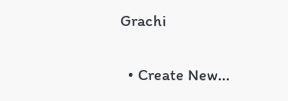Grachi

  • Create New...